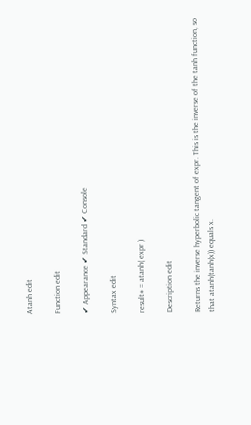Atanh edit

Function edit

✔ Appearance ✔ Standard ✔ Console

Syntax edit

result# = atanh( expr )

Description edit

Returns the inverse hyperbolic tangent of expr. This is the inverse of the tanh function, so that atanh(tanh(x)) equals x.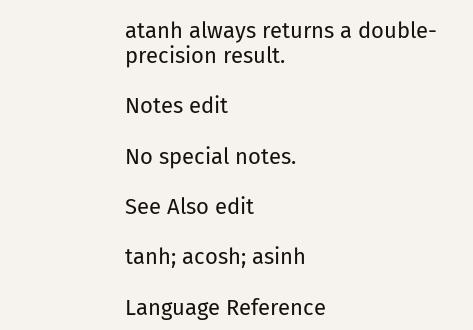atanh always returns a double-precision result.

Notes edit

No special notes.

See Also edit

tanh; acosh; asinh

Language Reference